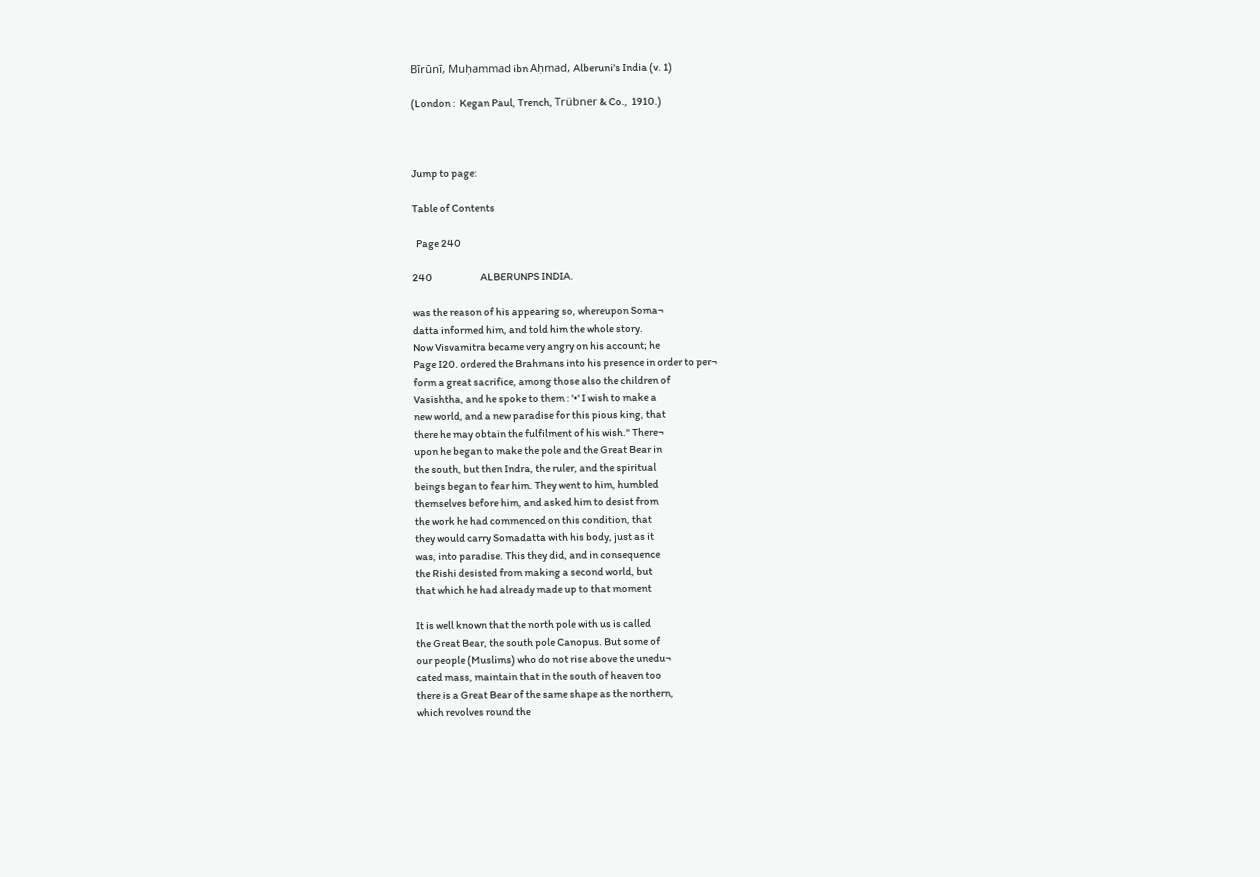Bīrūnī, Muḥammad ibn Aḥmad, Alberuni's India (v. 1)

(London :  Kegan Paul, Trench, Trübner & Co.,  1910.)



Jump to page:

Table of Contents

  Page 240

240                        ALBERUNPS INDIA.

was the reason of his appearing so, whereupon Soma¬
datta informed him, and told him the whole story.
Now Visvamitra became very angry on his account; he
Page I20. ordered the Brahmans into his presence in order to per¬
form a great sacrifice, among those also the children of
Vasishtha, and he spoke to them : '•' I wish to make a
new world, and a new paradise for this pious king, that
there he may obtain the fulfilment of his wish." There¬
upon he began to make the pole and the Great Bear in
the south, but then Indra, the ruler, and the spiritual
beings began to fear him. They went to him, humbled
themselves before him, and asked him to desist from
the work he had commenced on this condition, that
they would carry Somadatta with his body, just as it
was, into paradise. This they did, and in consequence
the Rishi desisted from making a second world, but
that which he had already made up to that moment

It is well known that the north pole with us is called
the Great Bear, the south pole Canopus. But some of
our people (Muslims) who do not rise above the unedu¬
cated mass, maintain that in the south of heaven too
there is a Great Bear of the same shape as the northern,
which revolves round the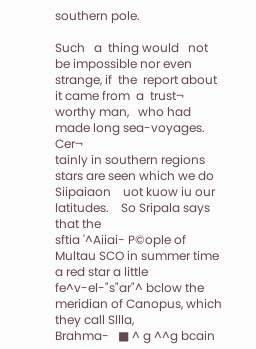southern pole.

Such   a  thing would   not  be impossible nor even
strange, if  the  report about it came from  a  trust¬
worthy man,   who had made long sea-voyages.    Cer¬
tainly in southern regions stars are seen which we do
Siipaiaon    uot kuow iu our latitudes.    So Sripala says that the
sftia '^Aiiai- P©ople of Multau SCO in summer time a red star a little
fe^v-el-"s"ar"^ bclow the meridian of Canopus, which they call Sllla,
Brahma-   ■ ^ g ^^g bcain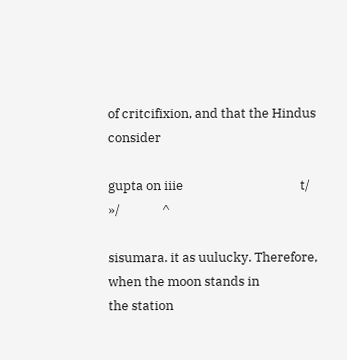of critcifixion, and that the Hindus consider

gupta on iiie                                       t/               »/              ^

sisumara. it as uulucky. Therefore, when the moon stands in
the station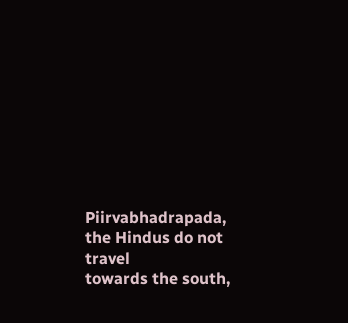Piirvabhadrapada, the Hindus do not travel
towards the south,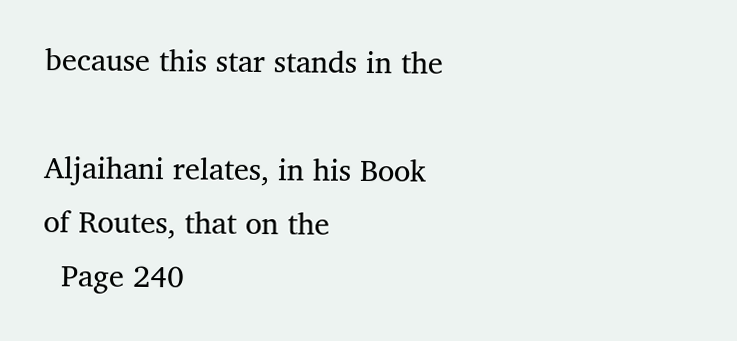because this star stands in the

Aljaihani relates, in his Book of Routes, that on the
  Page 240